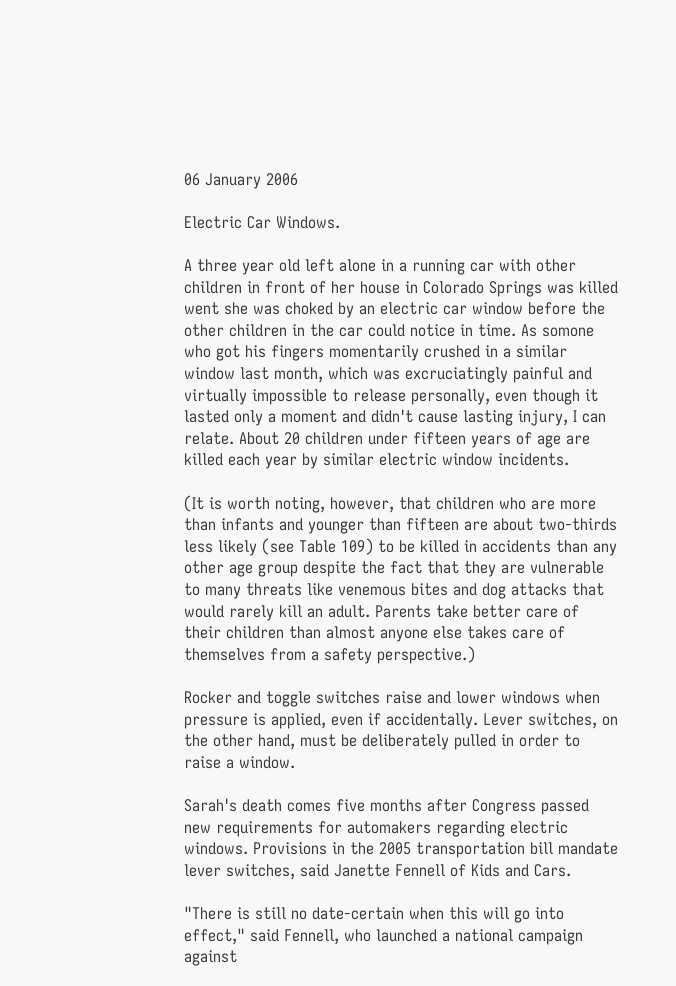06 January 2006

Electric Car Windows.

A three year old left alone in a running car with other children in front of her house in Colorado Springs was killed went she was choked by an electric car window before the other children in the car could notice in time. As somone who got his fingers momentarily crushed in a similar window last month, which was excruciatingly painful and virtually impossible to release personally, even though it lasted only a moment and didn't cause lasting injury, I can relate. About 20 children under fifteen years of age are killed each year by similar electric window incidents.

(It is worth noting, however, that children who are more than infants and younger than fifteen are about two-thirds less likely (see Table 109) to be killed in accidents than any other age group despite the fact that they are vulnerable to many threats like venemous bites and dog attacks that would rarely kill an adult. Parents take better care of their children than almost anyone else takes care of themselves from a safety perspective.)

Rocker and toggle switches raise and lower windows when pressure is applied, even if accidentally. Lever switches, on the other hand, must be deliberately pulled in order to raise a window.

Sarah's death comes five months after Congress passed new requirements for automakers regarding electric windows. Provisions in the 2005 transportation bill mandate lever switches, said Janette Fennell of Kids and Cars.

"There is still no date-certain when this will go into effect," said Fennell, who launched a national campaign against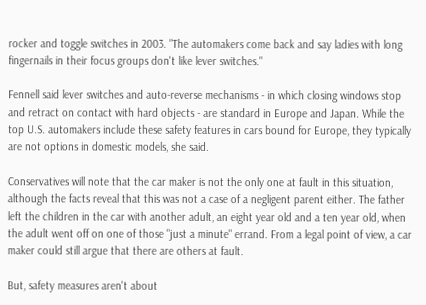rocker and toggle switches in 2003. "The automakers come back and say ladies with long fingernails in their focus groups don't like lever switches."

Fennell said lever switches and auto-reverse mechanisms - in which closing windows stop and retract on contact with hard objects - are standard in Europe and Japan. While the top U.S. automakers include these safety features in cars bound for Europe, they typically are not options in domestic models, she said.

Conservatives will note that the car maker is not the only one at fault in this situation, although the facts reveal that this was not a case of a negligent parent either. The father left the children in the car with another adult, an eight year old and a ten year old, when the adult went off on one of those "just a minute" errand. From a legal point of view, a car maker could still argue that there are others at fault.

But, safety measures aren't about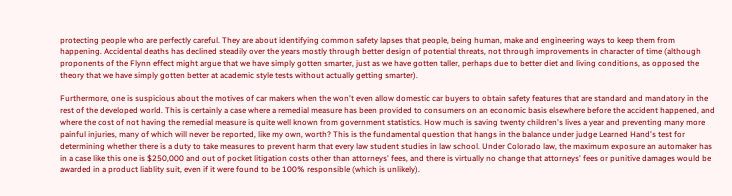protecting people who are perfectly careful. They are about identifying common safety lapses that people, being human, make and engineering ways to keep them from happening. Accidental deaths has declined steadily over the years mostly through better design of potential threats, not through improvements in character of time (although proponents of the Flynn effect might argue that we have simply gotten smarter, just as we have gotten taller, perhaps due to better diet and living conditions, as opposed the theory that we have simply gotten better at academic style tests without actually getting smarter).

Furthermore, one is suspicious about the motives of car makers when the won't even allow domestic car buyers to obtain safety features that are standard and mandatory in the rest of the developed world. This is certainly a case where a remedial measure has been provided to consumers on an economic basis elsewhere before the accident happened, and where the cost of not having the remedial measure is quite well known from government statistics. How much is saving twenty children's lives a year and preventing many more painful injuries, many of which will never be reported, like my own, worth? This is the fundamental question that hangs in the balance under judge Learned Hand's test for determining whether there is a duty to take measures to prevent harm that every law student studies in law school. Under Colorado law, the maximum exposure an automaker has in a case like this one is $250,000 and out of pocket litigation costs other than attorneys' fees, and there is virtually no change that attorneys' fees or punitive damages would be awarded in a product liablity suit, even if it were found to be 100% responsible (which is unlikely).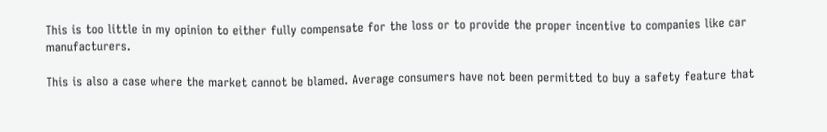This is too little in my opinion to either fully compensate for the loss or to provide the proper incentive to companies like car manufacturers.

This is also a case where the market cannot be blamed. Average consumers have not been permitted to buy a safety feature that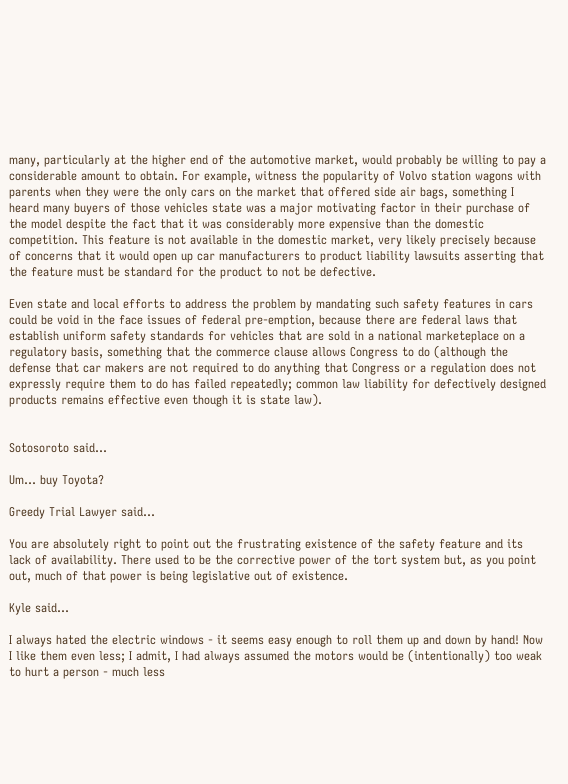many, particularly at the higher end of the automotive market, would probably be willing to pay a considerable amount to obtain. For example, witness the popularity of Volvo station wagons with parents when they were the only cars on the market that offered side air bags, something I heard many buyers of those vehicles state was a major motivating factor in their purchase of the model despite the fact that it was considerably more expensive than the domestic competition. This feature is not available in the domestic market, very likely precisely because of concerns that it would open up car manufacturers to product liability lawsuits asserting that the feature must be standard for the product to not be defective.

Even state and local efforts to address the problem by mandating such safety features in cars could be void in the face issues of federal pre-emption, because there are federal laws that establish uniform safety standards for vehicles that are sold in a national marketeplace on a regulatory basis, something that the commerce clause allows Congress to do (although the defense that car makers are not required to do anything that Congress or a regulation does not expressly require them to do has failed repeatedly; common law liability for defectively designed products remains effective even though it is state law).


Sotosoroto said...

Um... buy Toyota?

Greedy Trial Lawyer said...

You are absolutely right to point out the frustrating existence of the safety feature and its lack of availability. There used to be the corrective power of the tort system but, as you point out, much of that power is being legislative out of existence.

Kyle said...

I always hated the electric windows - it seems easy enough to roll them up and down by hand! Now I like them even less; I admit, I had always assumed the motors would be (intentionally) too weak to hurt a person - much less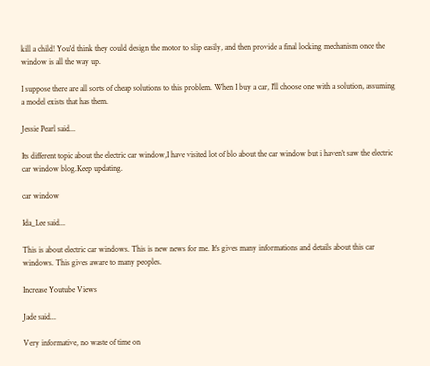kill a child! You'd think they could design the motor to slip easily, and then provide a final locking mechanism once the window is all the way up.

I suppose there are all sorts of cheap solutions to this problem. When I buy a car, I'll choose one with a solution, assuming a model exists that has them.

Jessie Pearl said...

Its different topic about the electric car window,I have visited lot of blo about the car window but i haven’t saw the electric car window blog.Keep updating.

car window

Ida_Lee said...

This is about electric car windows. This is new news for me. It's gives many informations and details about this car windows. This gives aware to many peoples.

Increase Youtube Views

Jade said...

Very informative, no waste of time on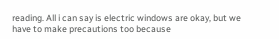reading. All i can say is electric windows are okay, but we have to make precautions too because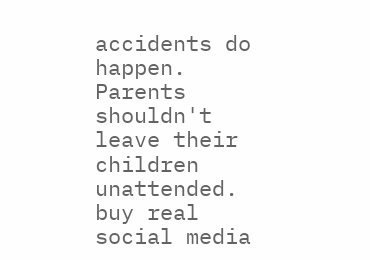accidents do happen. Parents shouldn't leave their children unattended. buy real social media